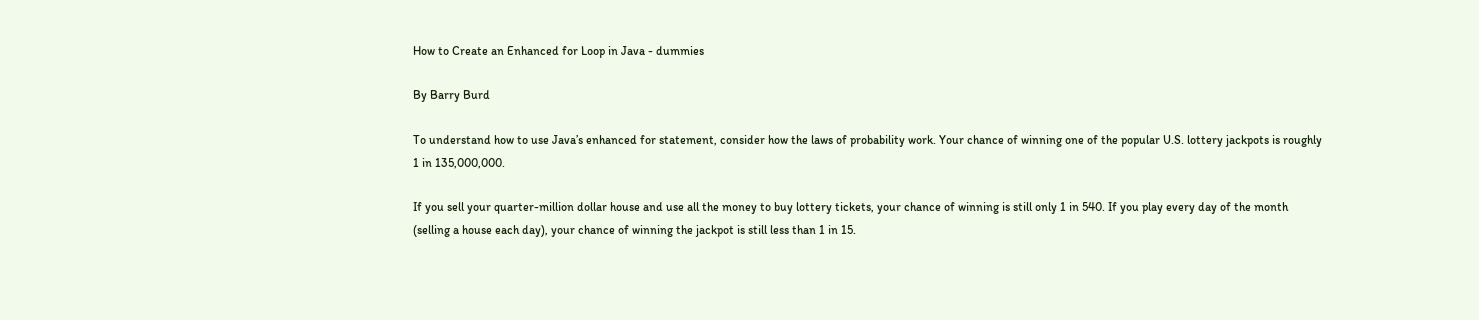How to Create an Enhanced for Loop in Java - dummies

By Barry Burd

To understand how to use Java’s enhanced for statement, consider how the laws of probability work. Your chance of winning one of the popular U.S. lottery jackpots is roughly 1 in 135,000,000.

If you sell your quarter-million dollar house and use all the money to buy lottery tickets, your chance of winning is still only 1 in 540. If you play every day of the month (selling a house each day), your chance of winning the jackpot is still less than 1 in 15.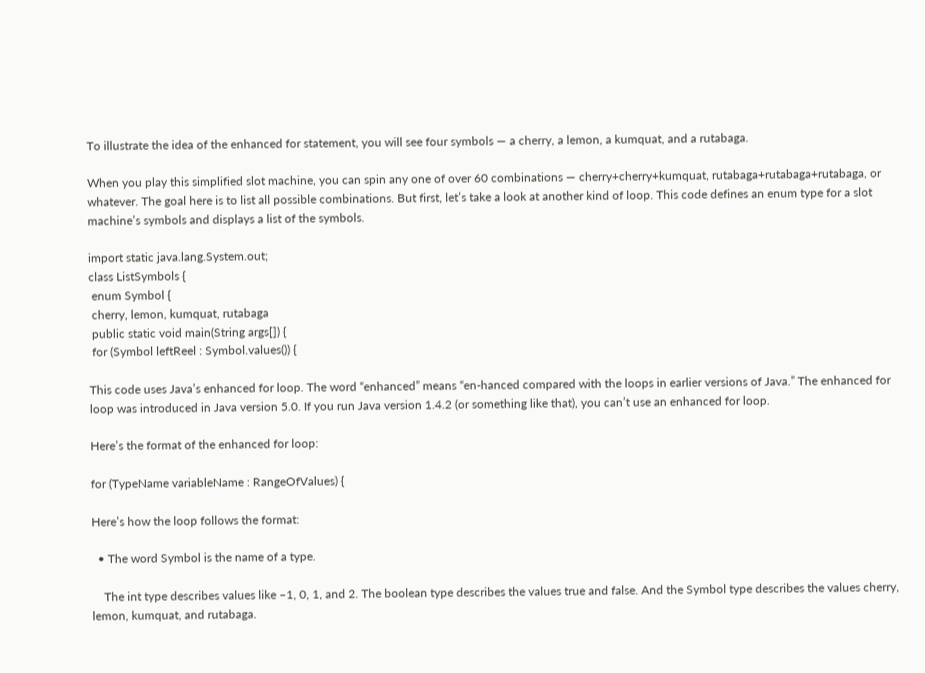To illustrate the idea of the enhanced for statement, you will see four symbols — a cherry, a lemon, a kumquat, and a rutabaga.

When you play this simplified slot machine, you can spin any one of over 60 combinations — cherry+cherry+kumquat, rutabaga+rutabaga+rutabaga, or whatever. The goal here is to list all possible combinations. But first, let’s take a look at another kind of loop. This code defines an enum type for a slot machine’s symbols and displays a list of the symbols.

import static java.lang.System.out;
class ListSymbols {
 enum Symbol {
 cherry, lemon, kumquat, rutabaga
 public static void main(String args[]) {
 for (Symbol leftReel : Symbol.values()) {

This code uses Java’s enhanced for loop. The word “enhanced” means “en-hanced compared with the loops in earlier versions of Java.” The enhanced for loop was introduced in Java version 5.0. If you run Java version 1.4.2 (or something like that), you can’t use an enhanced for loop.

Here’s the format of the enhanced for loop:

for (TypeName variableName : RangeOfValues) {

Here’s how the loop follows the format:

  • The word Symbol is the name of a type.

    The int type describes values like –1, 0, 1, and 2. The boolean type describes the values true and false. And the Symbol type describes the values cherry, lemon, kumquat, and rutabaga.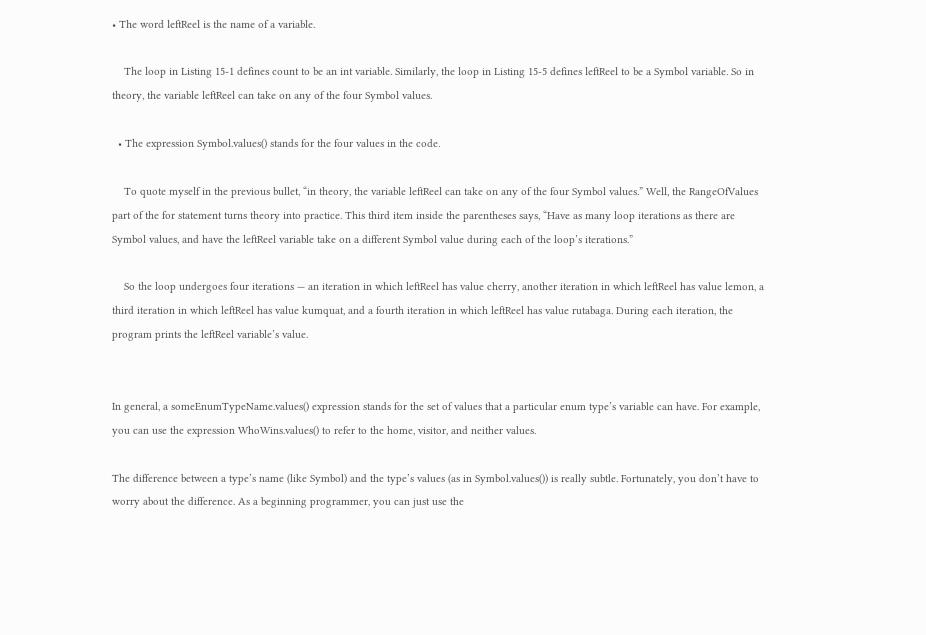• The word leftReel is the name of a variable.

    The loop in Listing 15-1 defines count to be an int variable. Similarly, the loop in Listing 15-5 defines leftReel to be a Symbol variable. So in theory, the variable leftReel can take on any of the four Symbol values.

  • The expression Symbol.values() stands for the four values in the code.

    To quote myself in the previous bullet, “in theory, the variable leftReel can take on any of the four Symbol values.” Well, the RangeOfValues part of the for statement turns theory into practice. This third item inside the parentheses says, “Have as many loop iterations as there are Symbol values, and have the leftReel variable take on a different Symbol value during each of the loop’s iterations.”

    So the loop undergoes four iterations — an iteration in which leftReel has value cherry, another iteration in which leftReel has value lemon, a third iteration in which leftReel has value kumquat, and a fourth iteration in which leftReel has value rutabaga. During each iteration, the program prints the leftReel variable’s value.


In general, a someEnumTypeName.values() expression stands for the set of values that a particular enum type’s variable can have. For example, you can use the expression WhoWins.values() to refer to the home, visitor, and neither values.

The difference between a type’s name (like Symbol) and the type’s values (as in Symbol.values()) is really subtle. Fortunately, you don’t have to worry about the difference. As a beginning programmer, you can just use the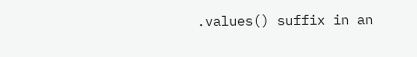.values() suffix in an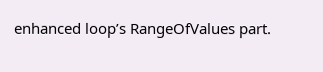enhanced loop’s RangeOfValues part.